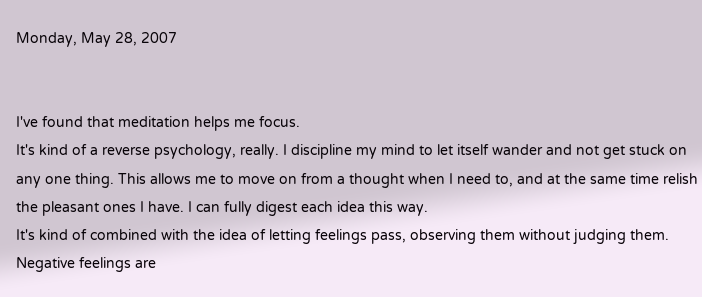Monday, May 28, 2007


I've found that meditation helps me focus.
It's kind of a reverse psychology, really. I discipline my mind to let itself wander and not get stuck on any one thing. This allows me to move on from a thought when I need to, and at the same time relish the pleasant ones I have. I can fully digest each idea this way.
It's kind of combined with the idea of letting feelings pass, observing them without judging them. Negative feelings are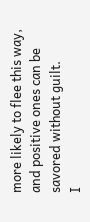more likely to flee this way, and positive ones can be savored without guilt.
I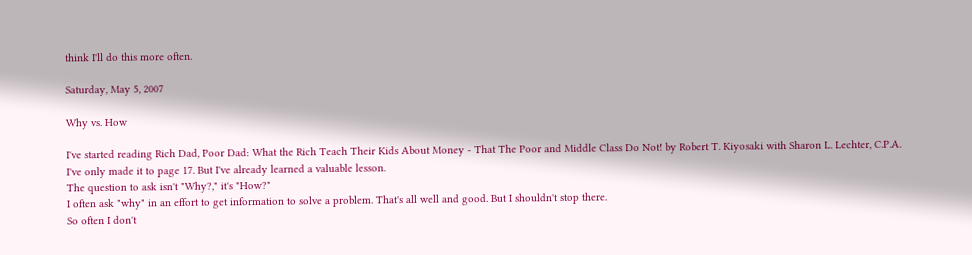think I'll do this more often.

Saturday, May 5, 2007

Why vs. How

I've started reading Rich Dad, Poor Dad: What the Rich Teach Their Kids About Money - That The Poor and Middle Class Do Not! by Robert T. Kiyosaki with Sharon L. Lechter, C.P.A.
I've only made it to page 17. But I've already learned a valuable lesson.
The question to ask isn't "Why?," it's "How?"
I often ask "why" in an effort to get information to solve a problem. That's all well and good. But I shouldn't stop there.
So often I don't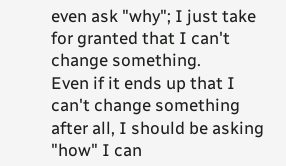even ask "why"; I just take for granted that I can't change something.
Even if it ends up that I can't change something after all, I should be asking "how" I can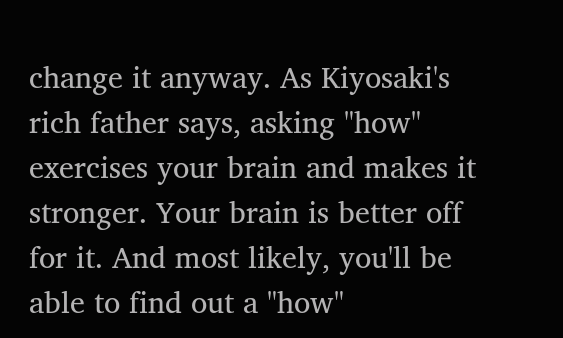change it anyway. As Kiyosaki's rich father says, asking "how" exercises your brain and makes it stronger. Your brain is better off for it. And most likely, you'll be able to find out a "how"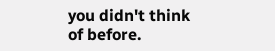you didn't think of before.